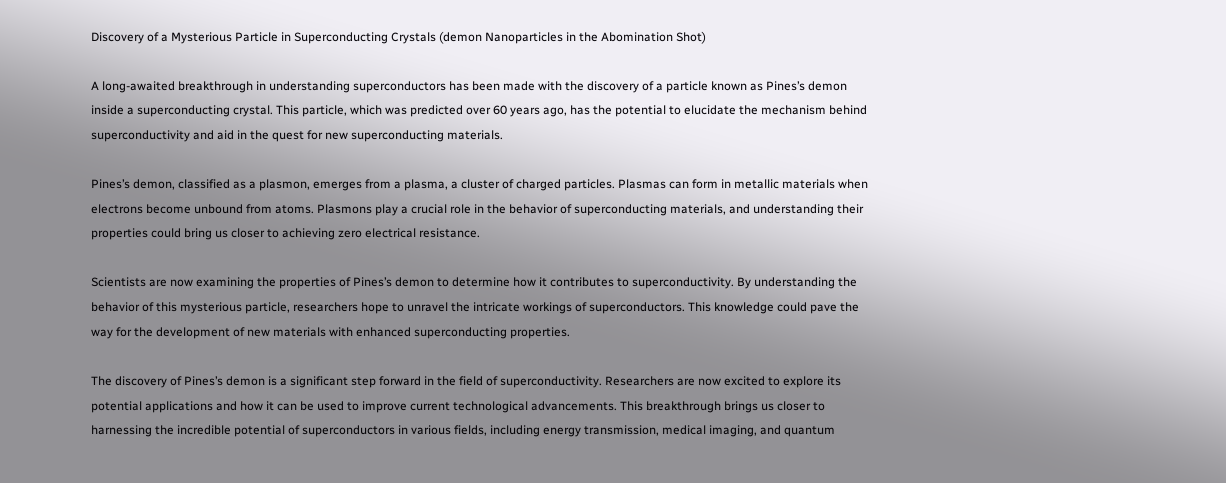Discovery of a Mysterious Particle in Superconducting Crystals (demon Nanoparticles in the Abomination Shot)

A long-awaited breakthrough in understanding superconductors has been made with the discovery of a particle known as Pines’s demon inside a superconducting crystal. This particle, which was predicted over 60 years ago, has the potential to elucidate the mechanism behind superconductivity and aid in the quest for new superconducting materials.

Pines’s demon, classified as a plasmon, emerges from a plasma, a cluster of charged particles. Plasmas can form in metallic materials when electrons become unbound from atoms. Plasmons play a crucial role in the behavior of superconducting materials, and understanding their properties could bring us closer to achieving zero electrical resistance.

Scientists are now examining the properties of Pines’s demon to determine how it contributes to superconductivity. By understanding the behavior of this mysterious particle, researchers hope to unravel the intricate workings of superconductors. This knowledge could pave the way for the development of new materials with enhanced superconducting properties.

The discovery of Pines’s demon is a significant step forward in the field of superconductivity. Researchers are now excited to explore its potential applications and how it can be used to improve current technological advancements. This breakthrough brings us closer to harnessing the incredible potential of superconductors in various fields, including energy transmission, medical imaging, and quantum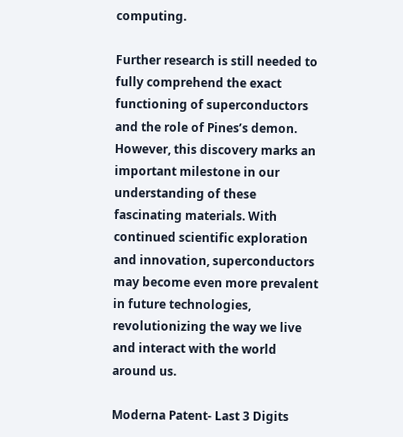computing.

Further research is still needed to fully comprehend the exact functioning of superconductors and the role of Pines’s demon. However, this discovery marks an important milestone in our understanding of these fascinating materials. With continued scientific exploration and innovation, superconductors may become even more prevalent in future technologies, revolutionizing the way we live and interact with the world around us.

Moderna Patent- Last 3 Digits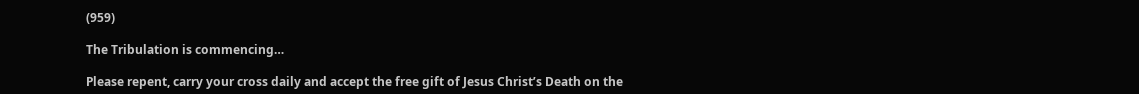(959)

The Tribulation is commencing…

Please repent, carry your cross daily and accept the free gift of Jesus Christ’s Death on the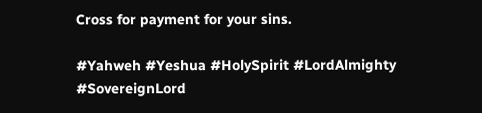Cross for payment for your sins.

#Yahweh #Yeshua #HolySpirit #LordAlmighty #SovereignLord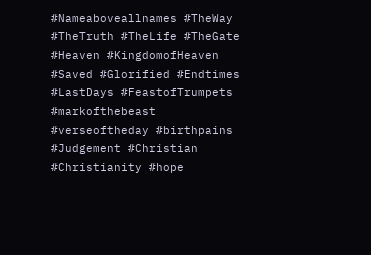#Nameaboveallnames #TheWay #TheTruth #TheLife #TheGate #Heaven #KingdomofHeaven #Saved #Glorified #Endtimes #LastDays #FeastofTrumpets #markofthebeast #verseoftheday #birthpains #Judgement #Christian #Christianity #hope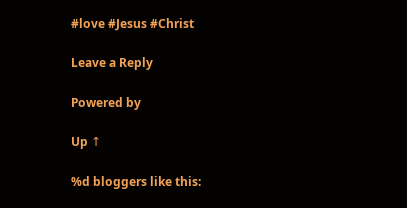#love #Jesus #Christ

Leave a Reply

Powered by

Up ↑

%d bloggers like this: